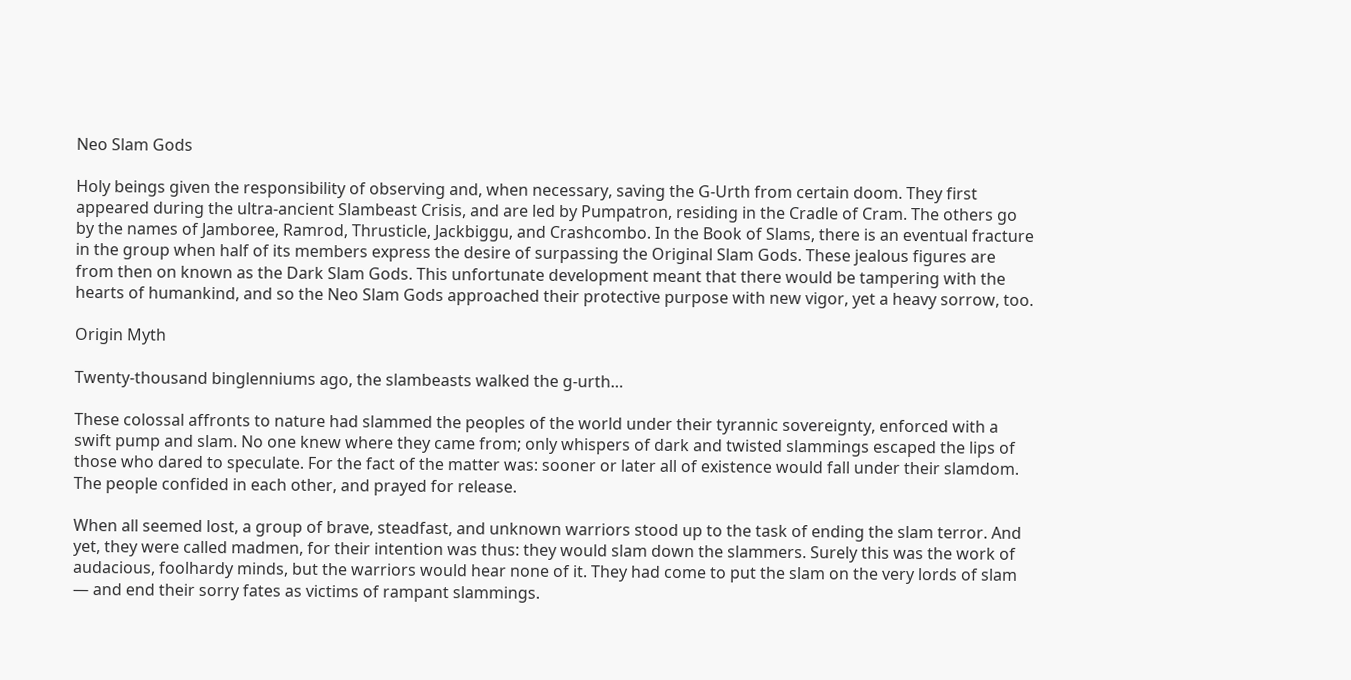Neo Slam Gods

Holy beings given the responsibility of observing and, when necessary, saving the G-Urth from certain doom. They first appeared during the ultra-ancient Slambeast Crisis, and are led by Pumpatron, residing in the Cradle of Cram. The others go by the names of Jamboree, Ramrod, Thrusticle, Jackbiggu, and Crashcombo. In the Book of Slams, there is an eventual fracture in the group when half of its members express the desire of surpassing the Original Slam Gods. These jealous figures are from then on known as the Dark Slam Gods. This unfortunate development meant that there would be tampering with the hearts of humankind, and so the Neo Slam Gods approached their protective purpose with new vigor, yet a heavy sorrow, too.

Origin Myth

Twenty-thousand binglenniums ago, the slambeasts walked the g-urth…

These colossal affronts to nature had slammed the peoples of the world under their tyrannic sovereignty, enforced with a swift pump and slam. No one knew where they came from; only whispers of dark and twisted slammings escaped the lips of those who dared to speculate. For the fact of the matter was: sooner or later all of existence would fall under their slamdom. The people confided in each other, and prayed for release.

When all seemed lost, a group of brave, steadfast, and unknown warriors stood up to the task of ending the slam terror. And yet, they were called madmen, for their intention was thus: they would slam down the slammers. Surely this was the work of audacious, foolhardy minds, but the warriors would hear none of it. They had come to put the slam on the very lords of slam — and end their sorry fates as victims of rampant slammings.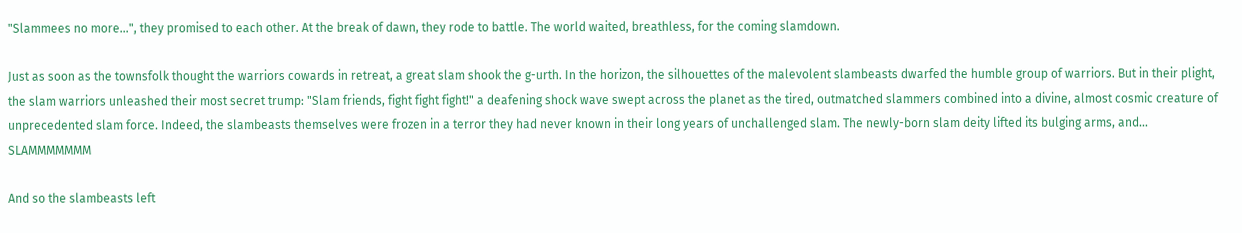"Slammees no more…", they promised to each other. At the break of dawn, they rode to battle. The world waited, breathless, for the coming slamdown.

Just as soon as the townsfolk thought the warriors cowards in retreat, a great slam shook the g-urth. In the horizon, the silhouettes of the malevolent slambeasts dwarfed the humble group of warriors. But in their plight, the slam warriors unleashed their most secret trump: "Slam friends, fight fight fight!" a deafening shock wave swept across the planet as the tired, outmatched slammers combined into a divine, almost cosmic creature of unprecedented slam force. Indeed, the slambeasts themselves were frozen in a terror they had never known in their long years of unchallenged slam. The newly-born slam deity lifted its bulging arms, and… SLAMMMMMMM

And so the slambeasts left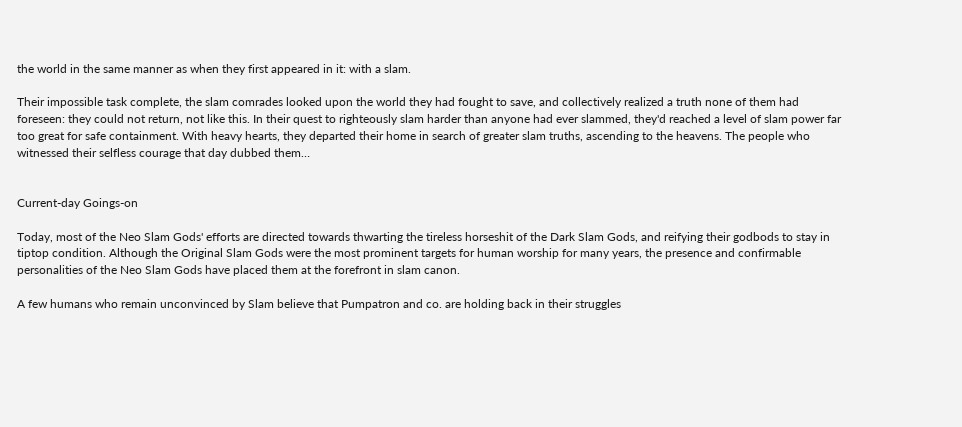the world in the same manner as when they first appeared in it: with a slam.

Their impossible task complete, the slam comrades looked upon the world they had fought to save, and collectively realized a truth none of them had foreseen: they could not return, not like this. In their quest to righteously slam harder than anyone had ever slammed, they'd reached a level of slam power far too great for safe containment. With heavy hearts, they departed their home in search of greater slam truths, ascending to the heavens. The people who witnessed their selfless courage that day dubbed them…


Current-day Goings-on

Today, most of the Neo Slam Gods' efforts are directed towards thwarting the tireless horseshit of the Dark Slam Gods, and reifying their godbods to stay in tiptop condition. Although the Original Slam Gods were the most prominent targets for human worship for many years, the presence and confirmable personalities of the Neo Slam Gods have placed them at the forefront in slam canon.

A few humans who remain unconvinced by Slam believe that Pumpatron and co. are holding back in their struggles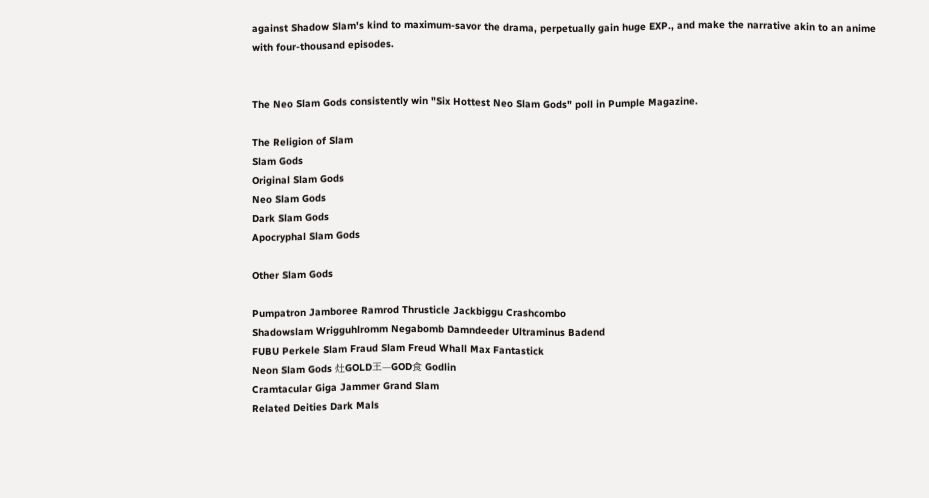against Shadow Slam's kind to maximum-savor the drama, perpetually gain huge EXP., and make the narrative akin to an anime with four-thousand episodes.


The Neo Slam Gods consistently win "Six Hottest Neo Slam Gods" poll in Pumple Magazine.

The Religion of Slam
Slam Gods
Original Slam Gods
Neo Slam Gods
Dark Slam Gods
Apocryphal Slam Gods

Other Slam Gods

Pumpatron Jamboree Ramrod Thrusticle Jackbiggu Crashcombo
Shadowslam Wrigguhlromm Negabomb Damndeeder Ultraminus Badend
FUBU Perkele Slam Fraud Slam Freud Whall Max Fantastick
Neon Slam Gods 灶GOLD王—GOD食 Godlin
Cramtacular Giga Jammer Grand Slam
Related Deities Dark Mals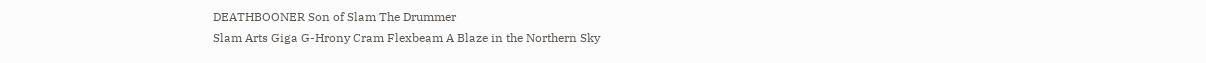DEATHBOONER Son of Slam The Drummer
Slam Arts Giga G-Hrony Cram Flexbeam A Blaze in the Northern Sky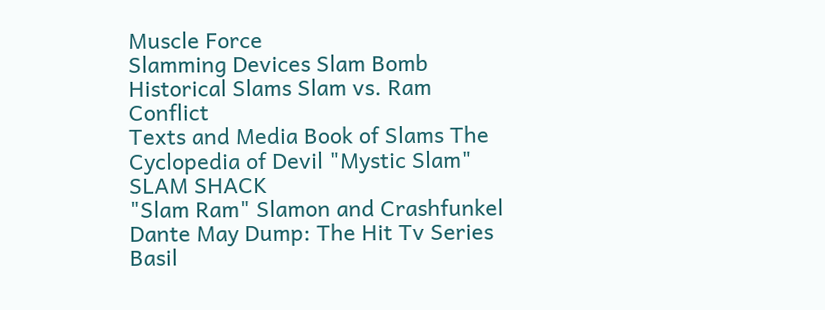Muscle Force
Slamming Devices Slam Bomb
Historical Slams Slam vs. Ram Conflict
Texts and Media Book of Slams The Cyclopedia of Devil "Mystic Slam" SLAM SHACK
"Slam Ram" Slamon and Crashfunkel Dante May Dump: The Hit Tv Series
Basil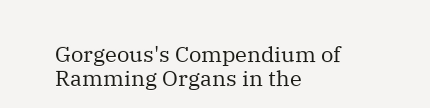Gorgeous's Compendium of Ramming Organs in the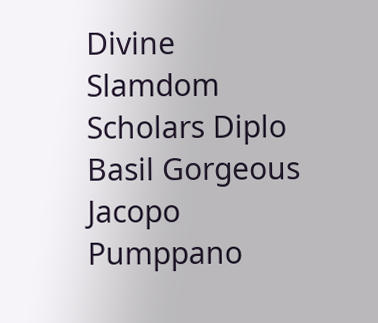Divine Slamdom
Scholars Diplo Basil Gorgeous Jacopo Pumppano